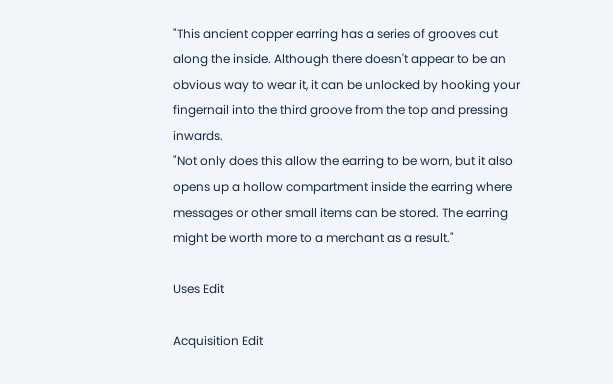"This ancient copper earring has a series of grooves cut along the inside. Although there doesn't appear to be an obvious way to wear it, it can be unlocked by hooking your fingernail into the third groove from the top and pressing inwards.
"Not only does this allow the earring to be worn, but it also opens up a hollow compartment inside the earring where messages or other small items can be stored. The earring might be worth more to a merchant as a result."

Uses Edit

Acquisition Edit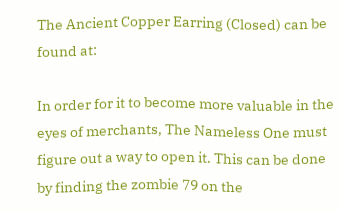The Ancient Copper Earring (Closed) can be found at:

In order for it to become more valuable in the eyes of merchants, The Nameless One must figure out a way to open it. This can be done by finding the zombie 79 on the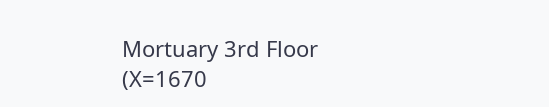Mortuary 3rd Floor (X=1670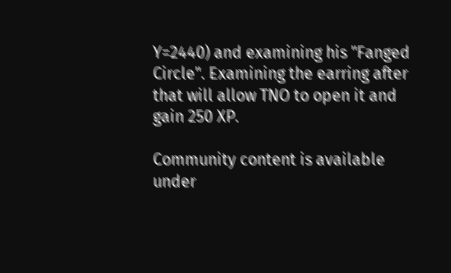Y=2440) and examining his "Fanged Circle". Examining the earring after that will allow TNO to open it and gain 250 XP.

Community content is available under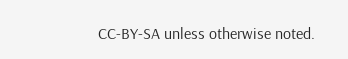CC-BY-SA unless otherwise noted.